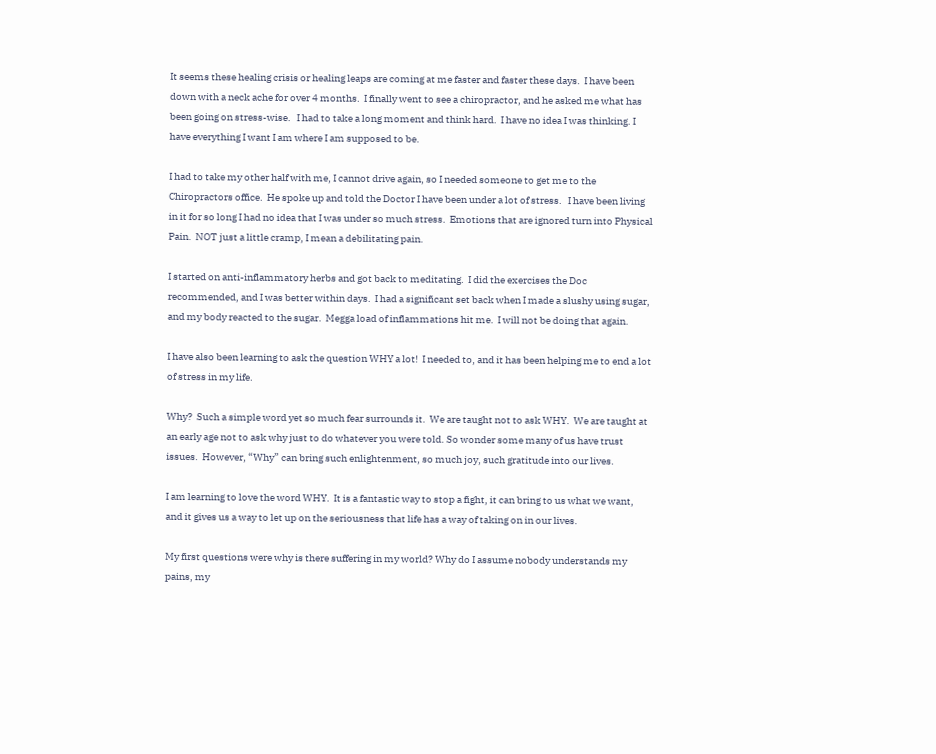It seems these healing crisis or healing leaps are coming at me faster and faster these days.  I have been down with a neck ache for over 4 months.  I finally went to see a chiropractor, and he asked me what has been going on stress-wise.   I had to take a long moment and think hard.  I have no idea I was thinking. I have everything I want I am where I am supposed to be.

I had to take my other half with me, I cannot drive again, so I needed someone to get me to the Chiropractors office.  He spoke up and told the Doctor I have been under a lot of stress.   I have been living in it for so long I had no idea that I was under so much stress.  Emotions that are ignored turn into Physical Pain.  NOT just a little cramp, I mean a debilitating pain.

I started on anti-inflammatory herbs and got back to meditating.  I did the exercises the Doc recommended, and I was better within days.  I had a significant set back when I made a slushy using sugar, and my body reacted to the sugar.  Megga load of inflammations hit me.  I will not be doing that again.

I have also been learning to ask the question WHY a lot!  I needed to, and it has been helping me to end a lot of stress in my life.

Why?  Such a simple word yet so much fear surrounds it.  We are taught not to ask WHY.  We are taught at an early age not to ask why just to do whatever you were told. So wonder some many of us have trust issues.  However, “Why” can bring such enlightenment, so much joy, such gratitude into our lives.

I am learning to love the word WHY.  It is a fantastic way to stop a fight, it can bring to us what we want, and it gives us a way to let up on the seriousness that life has a way of taking on in our lives.

My first questions were why is there suffering in my world? Why do I assume nobody understands my pains, my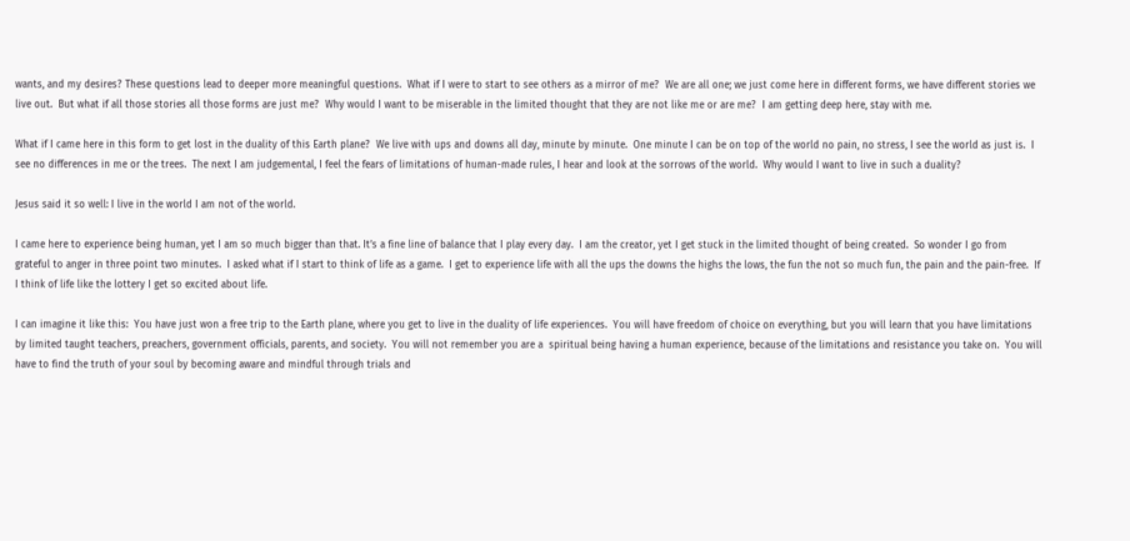wants, and my desires? These questions lead to deeper more meaningful questions.  What if I were to start to see others as a mirror of me?  We are all one; we just come here in different forms, we have different stories we live out.  But what if all those stories all those forms are just me?  Why would I want to be miserable in the limited thought that they are not like me or are me?  I am getting deep here, stay with me.

What if I came here in this form to get lost in the duality of this Earth plane?  We live with ups and downs all day, minute by minute.  One minute I can be on top of the world no pain, no stress, I see the world as just is.  I see no differences in me or the trees.  The next I am judgemental, I feel the fears of limitations of human-made rules, I hear and look at the sorrows of the world.  Why would I want to live in such a duality?

Jesus said it so well: I live in the world I am not of the world.

I came here to experience being human, yet I am so much bigger than that. It’s a fine line of balance that I play every day.  I am the creator, yet I get stuck in the limited thought of being created.  So wonder I go from grateful to anger in three point two minutes.  I asked what if I start to think of life as a game.  I get to experience life with all the ups the downs the highs the lows, the fun the not so much fun, the pain and the pain-free.  If I think of life like the lottery I get so excited about life.

I can imagine it like this:  You have just won a free trip to the Earth plane, where you get to live in the duality of life experiences.  You will have freedom of choice on everything, but you will learn that you have limitations by limited taught teachers, preachers, government officials, parents, and society.  You will not remember you are a  spiritual being having a human experience, because of the limitations and resistance you take on.  You will have to find the truth of your soul by becoming aware and mindful through trials and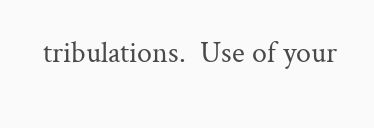tribulations.  Use of your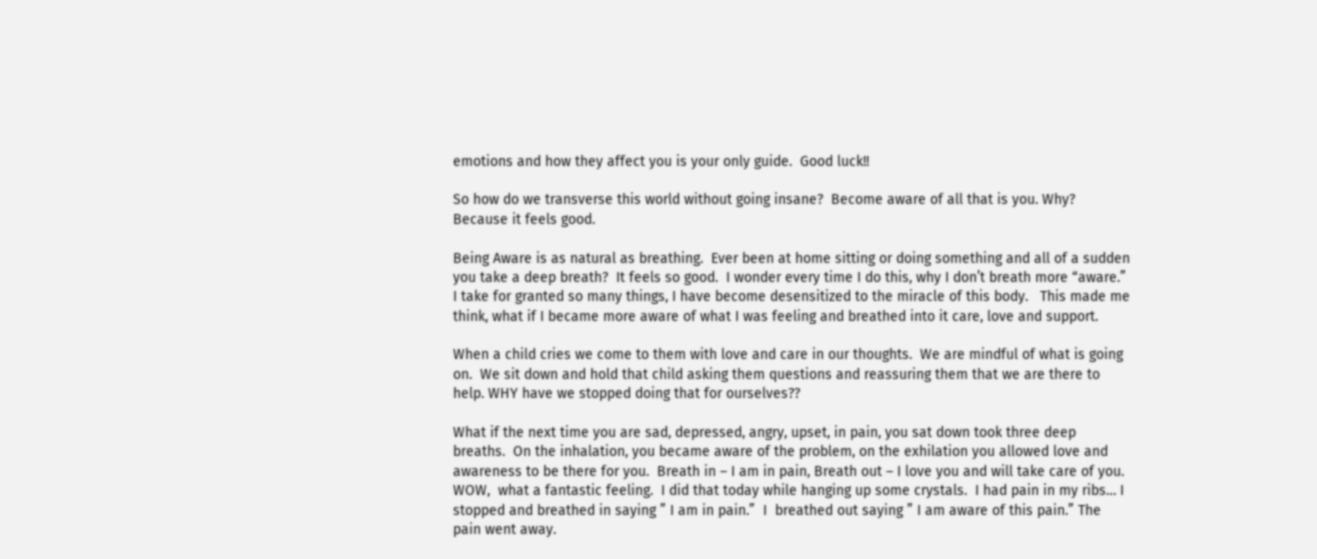emotions and how they affect you is your only guide.  Good luck!!

So how do we transverse this world without going insane?  Become aware of all that is you. Why?  Because it feels good.

Being Aware is as natural as breathing.  Ever been at home sitting or doing something and all of a sudden you take a deep breath?  It feels so good.  I wonder every time I do this, why I don’t breath more “aware.” I take for granted so many things, I have become desensitized to the miracle of this body.   This made me think, what if I became more aware of what I was feeling and breathed into it care, love and support.

When a child cries we come to them with love and care in our thoughts.  We are mindful of what is going on.  We sit down and hold that child asking them questions and reassuring them that we are there to help. WHY have we stopped doing that for ourselves??

What if the next time you are sad, depressed, angry, upset, in pain, you sat down took three deep breaths.  On the inhalation, you became aware of the problem, on the exhilation you allowed love and awareness to be there for you.  Breath in – I am in pain, Breath out – I love you and will take care of you.   WOW,  what a fantastic feeling.  I did that today while hanging up some crystals.  I had pain in my ribs… I stopped and breathed in saying ” I am in pain.”  I  breathed out saying ” I am aware of this pain.” The pain went away.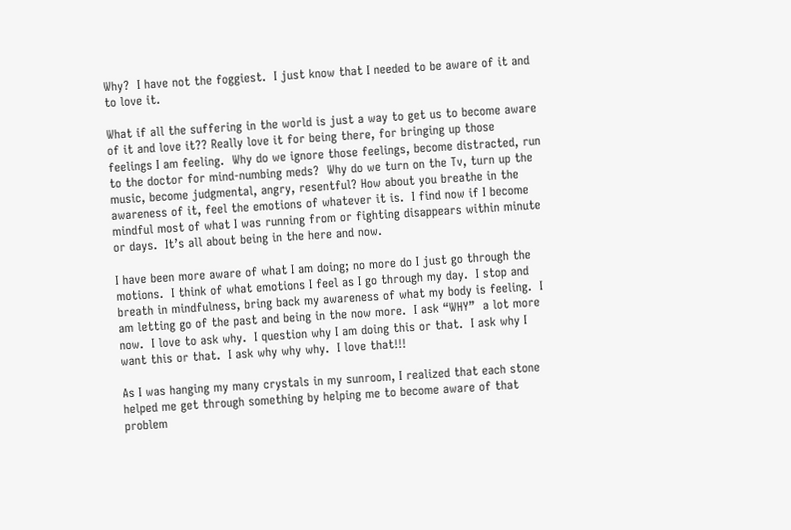Why?  I have not the foggiest.  I just know that I needed to be aware of it and to love it.

What if all the suffering in the world is just a way to get us to become aware of it and love it?? Really love it for being there, for bringing up those feelings I am feeling.  Why do we ignore those feelings, become distracted, run to the doctor for mind-numbing meds?  Why do we turn on the Tv, turn up the music, become judgmental, angry, resentful? How about you breathe in the awareness of it, feel the emotions of whatever it is.  I find now if I become mindful most of what I was running from or fighting disappears within minute or days.  It’s all about being in the here and now.

I have been more aware of what I am doing; no more do I just go through the motions.  I think of what emotions I feel as I go through my day.  I stop and breath in mindfulness, bring back my awareness of what my body is feeling.  I am letting go of the past and being in the now more.  I ask “WHY”  a lot more now.  I love to ask why.  I question why I am doing this or that.  I ask why I want this or that.  I ask why why why.  I love that!!!

As I was hanging my many crystals in my sunroom, I realized that each stone helped me get through something by helping me to become aware of that problem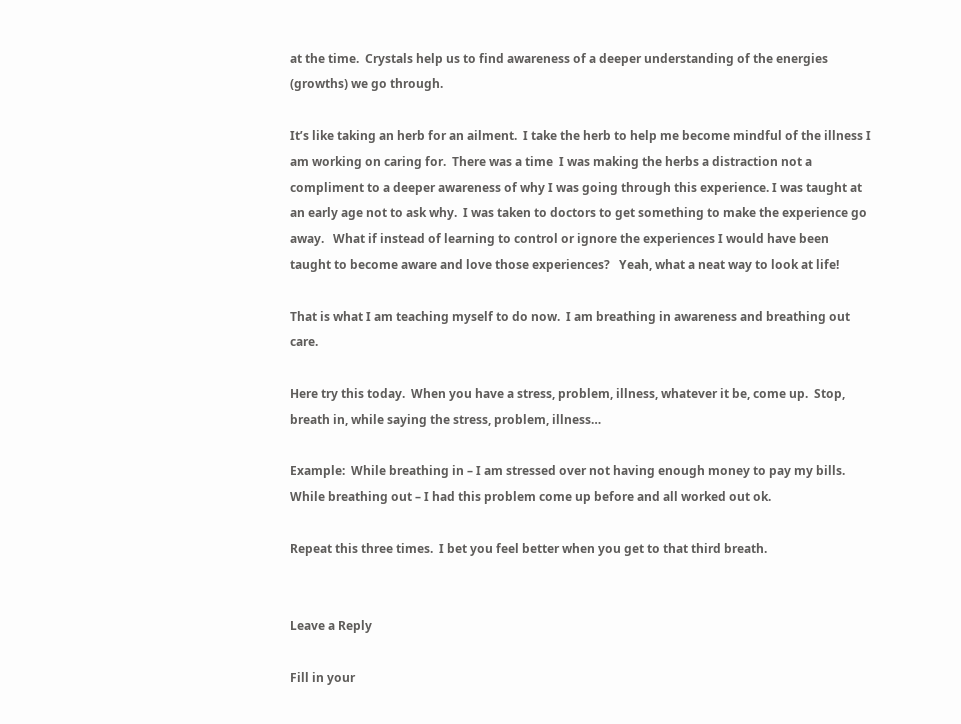at the time.  Crystals help us to find awareness of a deeper understanding of the energies (growths) we go through.

It’s like taking an herb for an ailment.  I take the herb to help me become mindful of the illness I am working on caring for.  There was a time  I was making the herbs a distraction not a compliment to a deeper awareness of why I was going through this experience. I was taught at an early age not to ask why.  I was taken to doctors to get something to make the experience go away.   What if instead of learning to control or ignore the experiences I would have been taught to become aware and love those experiences?   Yeah, what a neat way to look at life!

That is what I am teaching myself to do now.  I am breathing in awareness and breathing out care.

Here try this today.  When you have a stress, problem, illness, whatever it be, come up.  Stop, breath in, while saying the stress, problem, illness…

Example:  While breathing in – I am stressed over not having enough money to pay my bills.  While breathing out – I had this problem come up before and all worked out ok.

Repeat this three times.  I bet you feel better when you get to that third breath.


Leave a Reply

Fill in your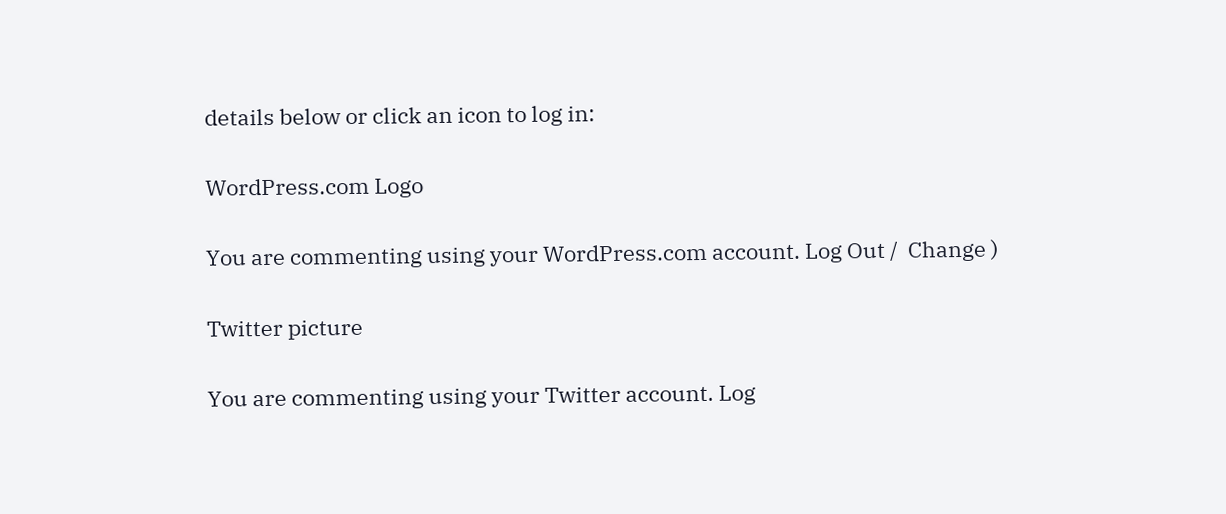details below or click an icon to log in:

WordPress.com Logo

You are commenting using your WordPress.com account. Log Out /  Change )

Twitter picture

You are commenting using your Twitter account. Log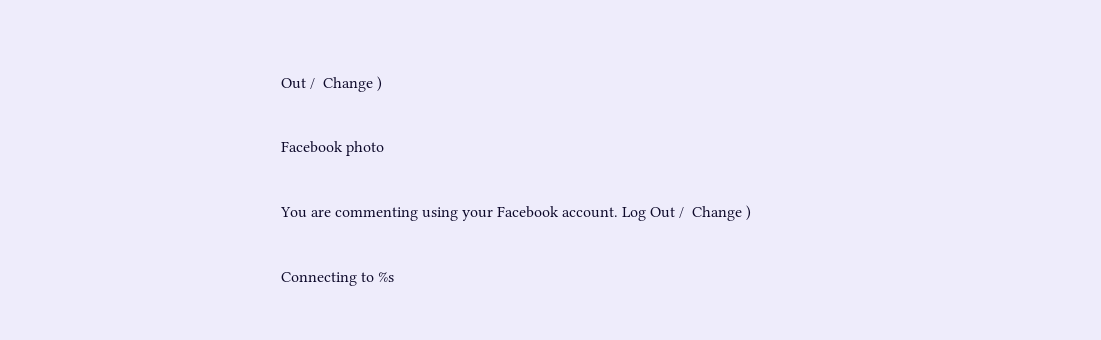Out /  Change )

Facebook photo

You are commenting using your Facebook account. Log Out /  Change )

Connecting to %s